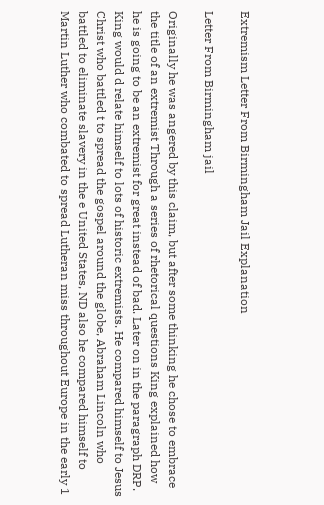Extremism Letter From Birmingham Jail Explanation

Letter From Birmingham jail

Originally he was angered by this claim, but after some thinking he chose to embrace the title of an extremist Through a series of rhetorical questions King explained how he is going to be an extremist for great instead of bad. Later on in the paragraph DRP. King would d relate himself to lots of historic extremists. He compared himself to Jesus Christ who battled t to spread the gospel around the globe, Abraham Lincoln who battled to eliminate slavery in the e United States, ND also he compared himself to Martin Luther who combated to spread Lutheran miss throughout Europe in the early 1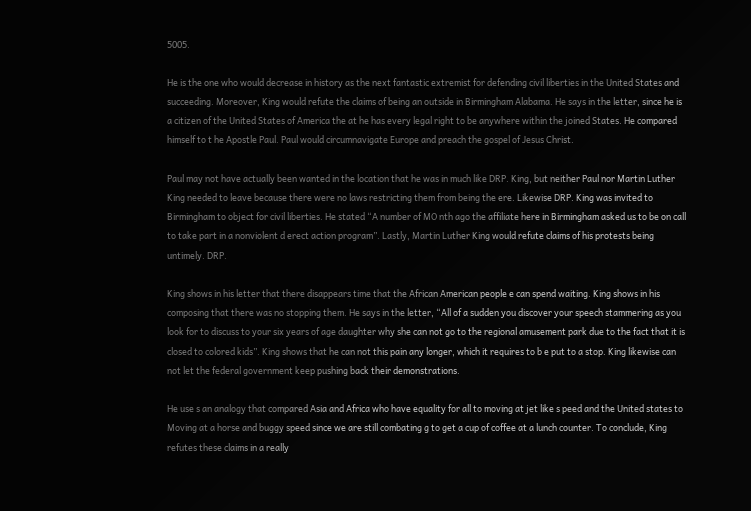5005.

He is the one who would decrease in history as the next fantastic extremist for defending civil liberties in the United States and succeeding. Moreover, King would refute the claims of being an outside in Birmingham Alabama. He says in the letter, since he is a citizen of the United States of America the at he has every legal right to be anywhere within the joined States. He compared himself to t he Apostle Paul. Paul would circumnavigate Europe and preach the gospel of Jesus Christ.

Paul may not have actually been wanted in the location that he was in much like DRP. King, but neither Paul nor Martin Luther King needed to leave because there were no laws restricting them from being the ere. Likewise DRP. King was invited to Birmingham to object for civil liberties. He stated “A number of MO nth ago the affiliate here in Birmingham asked us to be on call to take part in a nonviolent d erect action program”. Lastly, Martin Luther King would refute claims of his protests being untimely. DRP.

King shows in his letter that there disappears time that the African American people e can spend waiting. King shows in his composing that there was no stopping them. He says in the letter, “All of a sudden you discover your speech stammering as you look for to discuss to your six years of age daughter why she can not go to the regional amusement park due to the fact that it is closed to colored kids”. King shows that he can not this pain any longer, which it requires to b e put to a stop. King likewise can not let the federal government keep pushing back their demonstrations.

He use s an analogy that compared Asia and Africa who have equality for all to moving at jet like s peed and the United states to Moving at a horse and buggy speed since we are still combating g to get a cup of coffee at a lunch counter. To conclude, King refutes these claims in a really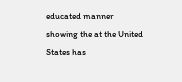educated manner showing the at the United States has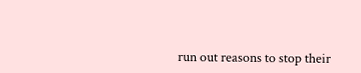run out reasons to stop their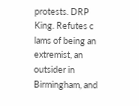protests. DRP King. Refutes c lams of being an extremist, an outsider in Birmingham, and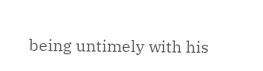being untimely with his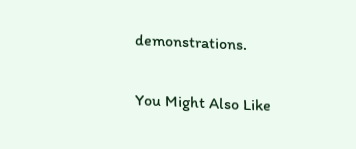demonstrations.

You Might Also Like